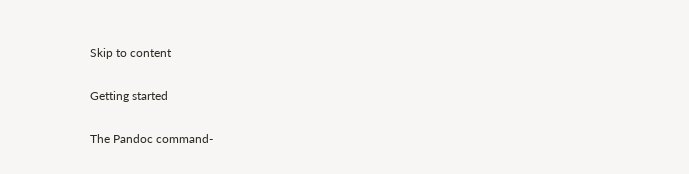Skip to content

Getting started

The Pandoc command-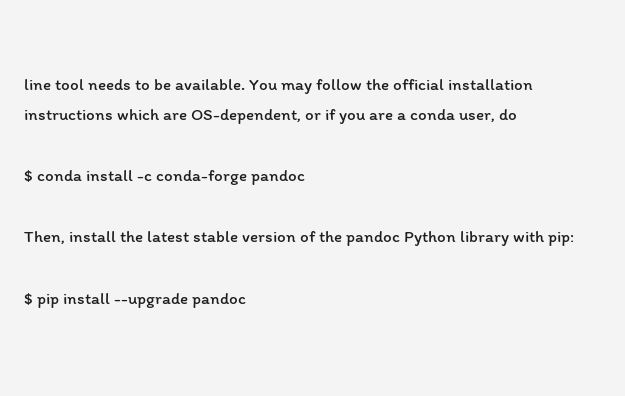line tool needs to be available. You may follow the official installation instructions which are OS-dependent, or if you are a conda user, do

$ conda install -c conda-forge pandoc

Then, install the latest stable version of the pandoc Python library with pip:

$ pip install --upgrade pandoc